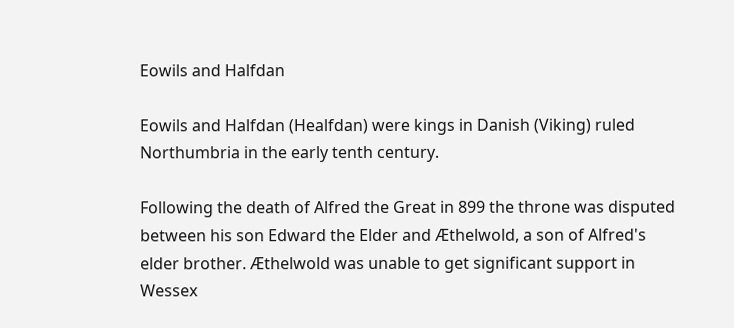Eowils and Halfdan

Eowils and Halfdan (Healfdan) were kings in Danish (Viking) ruled Northumbria in the early tenth century.

Following the death of Alfred the Great in 899 the throne was disputed between his son Edward the Elder and Æthelwold, a son of Alfred's elder brother. Æthelwold was unable to get significant support in Wessex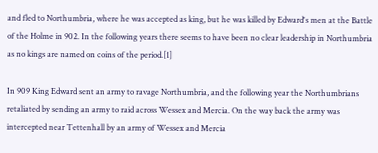and fled to Northumbria, where he was accepted as king, but he was killed by Edward's men at the Battle of the Holme in 902. In the following years there seems to have been no clear leadership in Northumbria as no kings are named on coins of the period.[1]

In 909 King Edward sent an army to ravage Northumbria, and the following year the Northumbrians retaliated by sending an army to raid across Wessex and Mercia. On the way back the army was intercepted near Tettenhall by an army of Wessex and Mercia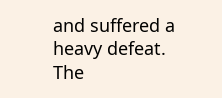and suffered a heavy defeat. The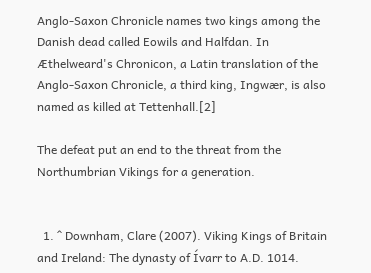Anglo-Saxon Chronicle names two kings among the Danish dead called Eowils and Halfdan. In Æthelweard's Chronicon, a Latin translation of the Anglo-Saxon Chronicle, a third king, Ingwær, is also named as killed at Tettenhall.[2]

The defeat put an end to the threat from the Northumbrian Vikings for a generation.


  1. ^ Downham, Clare (2007). Viking Kings of Britain and Ireland: The dynasty of Ívarr to A.D. 1014.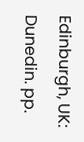Edinburgh, UK: Dunedin. pp.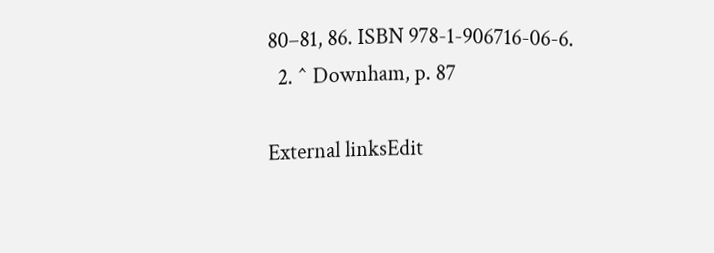80–81, 86. ISBN 978-1-906716-06-6.
  2. ^ Downham, p. 87

External linksEdit